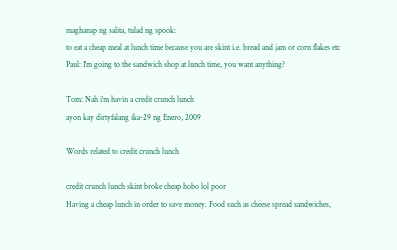maghanap ng salita, tulad ng spook:
to eat a cheap meal at lunch time because you are skint i.e. bread and jam or corn flakes etc
Paul: I'm going to the sandwich shop at lunch time, you want anything?

Tom: Nah i'm havin a credit crunch lunch
ayon kay dirtyfalang ika-29 ng Enero, 2009

Words related to credit crunch lunch

credit crunch lunch skint broke cheap hobo lol poor
Having a cheap lunch in order to save money. Food such as cheese spread sandwiches,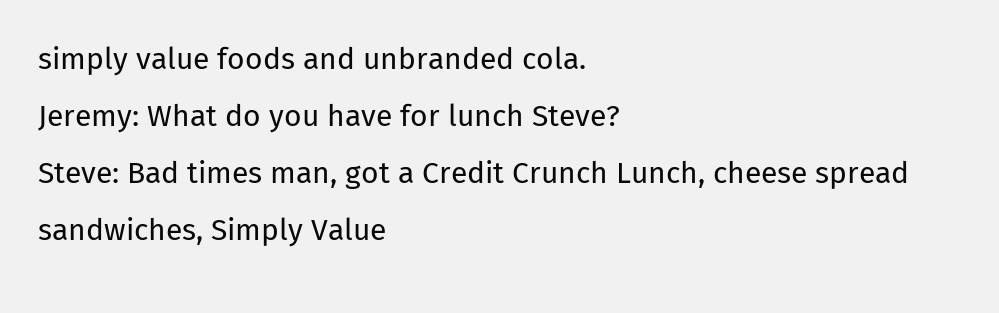simply value foods and unbranded cola.
Jeremy: What do you have for lunch Steve?
Steve: Bad times man, got a Credit Crunch Lunch, cheese spread sandwiches, Simply Value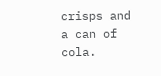crisps and a can of cola.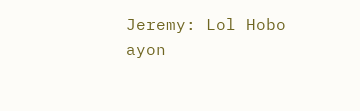Jeremy: Lol Hobo
ayon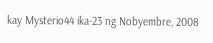kay Mysterio44 ika-23 ng Nobyembre, 2008